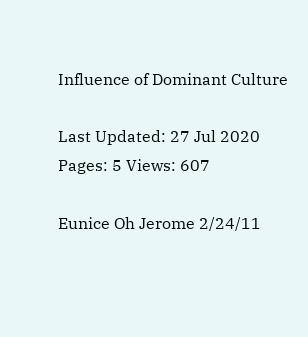Influence of Dominant Culture

Last Updated: 27 Jul 2020
Pages: 5 Views: 607

Eunice Oh Jerome 2/24/11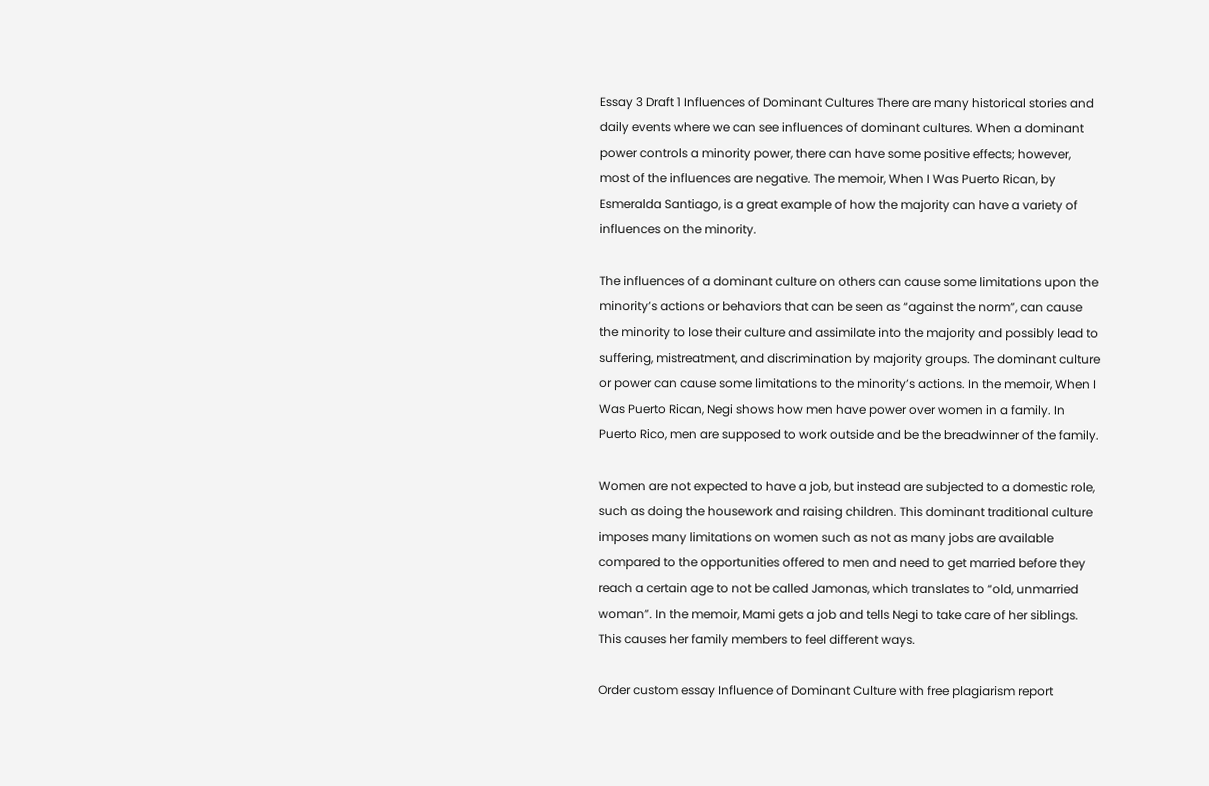Essay 3 Draft 1 Influences of Dominant Cultures There are many historical stories and daily events where we can see influences of dominant cultures. When a dominant power controls a minority power, there can have some positive effects; however, most of the influences are negative. The memoir, When I Was Puerto Rican, by Esmeralda Santiago, is a great example of how the majority can have a variety of influences on the minority.

The influences of a dominant culture on others can cause some limitations upon the minority’s actions or behaviors that can be seen as “against the norm”, can cause the minority to lose their culture and assimilate into the majority and possibly lead to suffering, mistreatment, and discrimination by majority groups. The dominant culture or power can cause some limitations to the minority’s actions. In the memoir, When I Was Puerto Rican, Negi shows how men have power over women in a family. In Puerto Rico, men are supposed to work outside and be the breadwinner of the family.

Women are not expected to have a job, but instead are subjected to a domestic role, such as doing the housework and raising children. This dominant traditional culture imposes many limitations on women such as not as many jobs are available compared to the opportunities offered to men and need to get married before they reach a certain age to not be called Jamonas, which translates to “old, unmarried woman”. In the memoir, Mami gets a job and tells Negi to take care of her siblings. This causes her family members to feel different ways.

Order custom essay Influence of Dominant Culture with free plagiarism report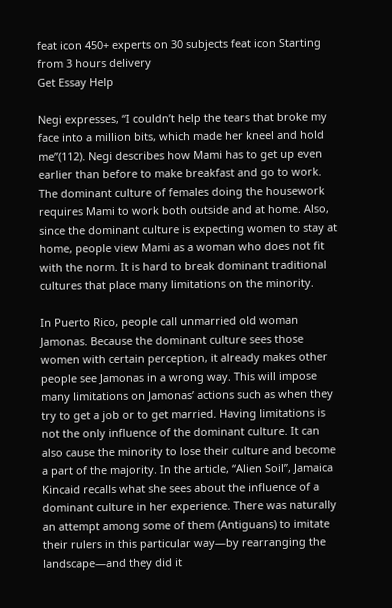feat icon 450+ experts on 30 subjects feat icon Starting from 3 hours delivery
Get Essay Help

Negi expresses, “I couldn’t help the tears that broke my face into a million bits, which made her kneel and hold me”(112). Negi describes how Mami has to get up even earlier than before to make breakfast and go to work. The dominant culture of females doing the housework requires Mami to work both outside and at home. Also, since the dominant culture is expecting women to stay at home, people view Mami as a woman who does not fit with the norm. It is hard to break dominant traditional cultures that place many limitations on the minority.

In Puerto Rico, people call unmarried old woman Jamonas. Because the dominant culture sees those women with certain perception, it already makes other people see Jamonas in a wrong way. This will impose many limitations on Jamonas’ actions such as when they try to get a job or to get married. Having limitations is not the only influence of the dominant culture. It can also cause the minority to lose their culture and become a part of the majority. In the article, “Alien Soil”, Jamaica Kincaid recalls what she sees about the influence of a dominant culture in her experience. There was naturally an attempt among some of them (Antiguans) to imitate their rulers in this particular way—by rearranging the landscape—and they did it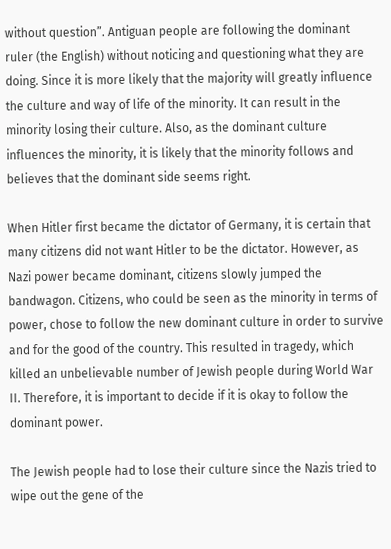without question”. Antiguan people are following the dominant ruler (the English) without noticing and questioning what they are doing. Since it is more likely that the majority will greatly influence the culture and way of life of the minority. It can result in the minority losing their culture. Also, as the dominant culture influences the minority, it is likely that the minority follows and believes that the dominant side seems right.

When Hitler first became the dictator of Germany, it is certain that many citizens did not want Hitler to be the dictator. However, as Nazi power became dominant, citizens slowly jumped the bandwagon. Citizens, who could be seen as the minority in terms of power, chose to follow the new dominant culture in order to survive and for the good of the country. This resulted in tragedy, which killed an unbelievable number of Jewish people during World War II. Therefore, it is important to decide if it is okay to follow the dominant power.

The Jewish people had to lose their culture since the Nazis tried to wipe out the gene of the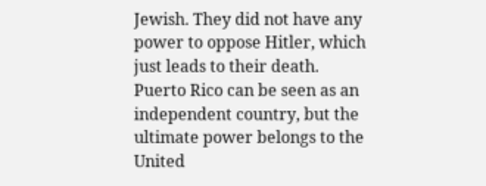Jewish. They did not have any power to oppose Hitler, which just leads to their death. Puerto Rico can be seen as an independent country, but the ultimate power belongs to the United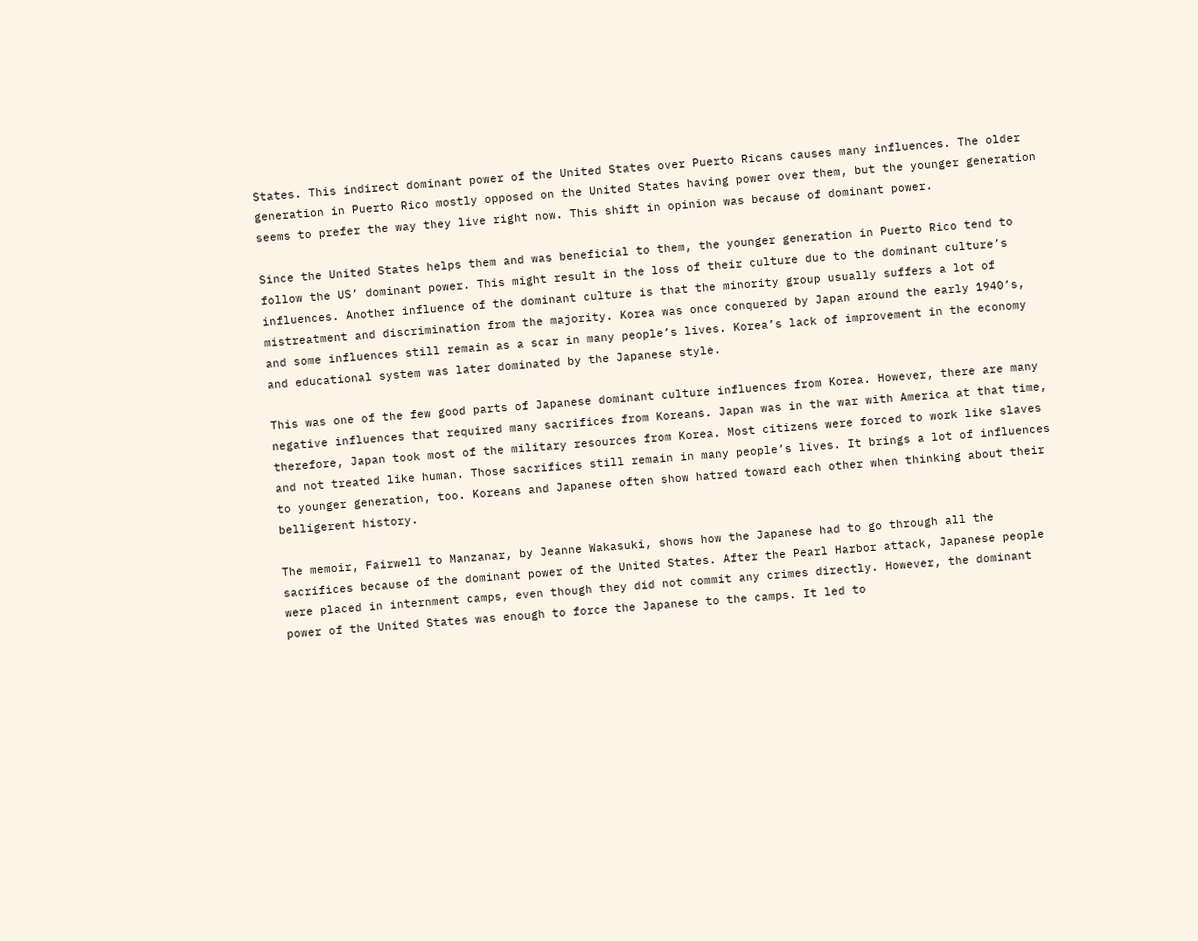States. This indirect dominant power of the United States over Puerto Ricans causes many influences. The older generation in Puerto Rico mostly opposed on the United States having power over them, but the younger generation seems to prefer the way they live right now. This shift in opinion was because of dominant power.

Since the United States helps them and was beneficial to them, the younger generation in Puerto Rico tend to follow the US’ dominant power. This might result in the loss of their culture due to the dominant culture’s influences. Another influence of the dominant culture is that the minority group usually suffers a lot of mistreatment and discrimination from the majority. Korea was once conquered by Japan around the early 1940’s, and some influences still remain as a scar in many people’s lives. Korea’s lack of improvement in the economy and educational system was later dominated by the Japanese style.

This was one of the few good parts of Japanese dominant culture influences from Korea. However, there are many negative influences that required many sacrifices from Koreans. Japan was in the war with America at that time, therefore, Japan took most of the military resources from Korea. Most citizens were forced to work like slaves and not treated like human. Those sacrifices still remain in many people’s lives. It brings a lot of influences to younger generation, too. Koreans and Japanese often show hatred toward each other when thinking about their belligerent history.

The memoir, Fairwell to Manzanar, by Jeanne Wakasuki, shows how the Japanese had to go through all the sacrifices because of the dominant power of the United States. After the Pearl Harbor attack, Japanese people were placed in internment camps, even though they did not commit any crimes directly. However, the dominant power of the United States was enough to force the Japanese to the camps. It led to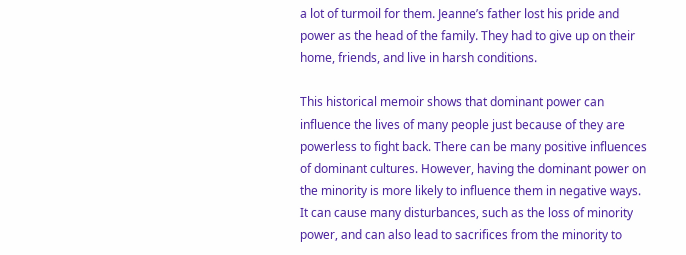a lot of turmoil for them. Jeanne’s father lost his pride and power as the head of the family. They had to give up on their home, friends, and live in harsh conditions.

This historical memoir shows that dominant power can influence the lives of many people just because of they are powerless to fight back. There can be many positive influences of dominant cultures. However, having the dominant power on the minority is more likely to influence them in negative ways. It can cause many disturbances, such as the loss of minority power, and can also lead to sacrifices from the minority to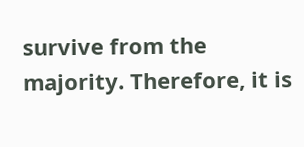survive from the majority. Therefore, it is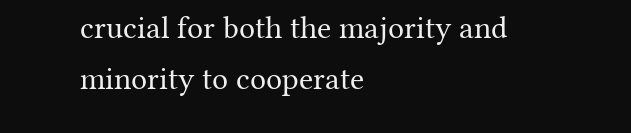crucial for both the majority and minority to cooperate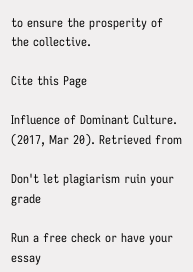to ensure the prosperity of the collective.

Cite this Page

Influence of Dominant Culture. (2017, Mar 20). Retrieved from

Don't let plagiarism ruin your grade

Run a free check or have your essay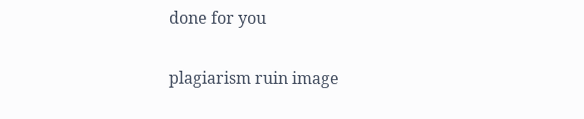done for you

plagiarism ruin image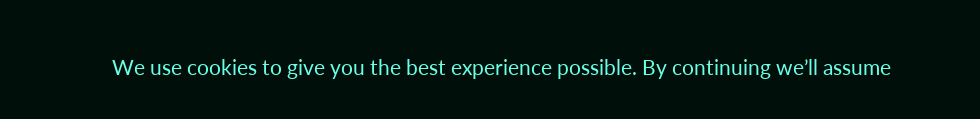We use cookies to give you the best experience possible. By continuing we’ll assume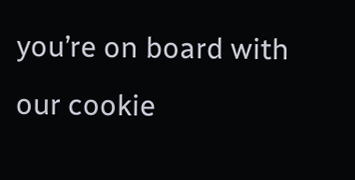you’re on board with our cookie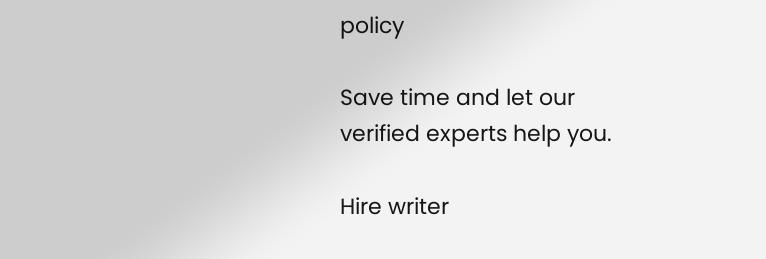policy

Save time and let our verified experts help you.

Hire writer